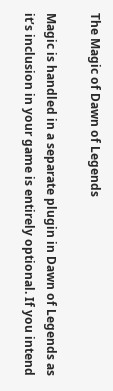The Magic of Dawn of Legends

Magic is handled in a separate plugin in Dawn of Legends as it’s inclusion in your game is entirely optional. If you intend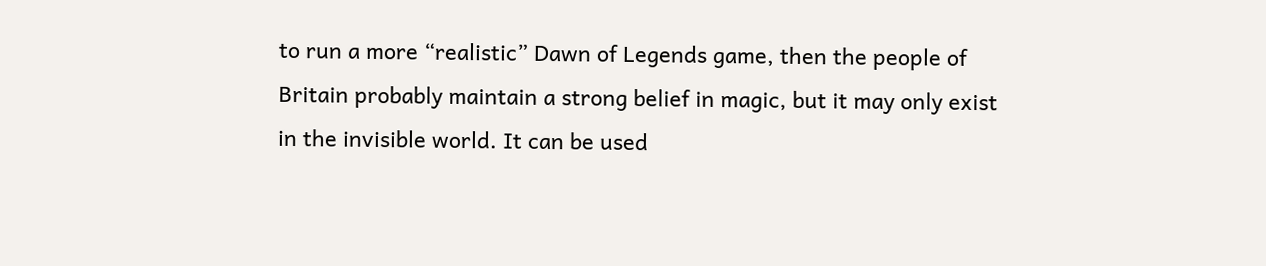to run a more “realistic” Dawn of Legends game, then the people of Britain probably maintain a strong belief in magic, but it may only exist in the invisible world. It can be used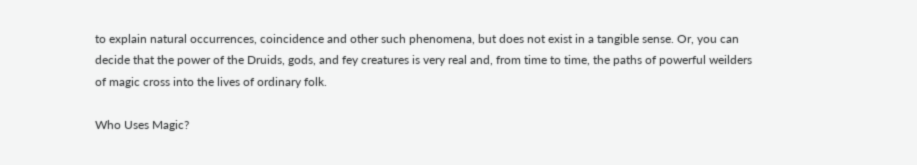to explain natural occurrences, coincidence and other such phenomena, but does not exist in a tangible sense. Or, you can decide that the power of the Druids, gods, and fey creatures is very real and, from time to time, the paths of powerful weilders of magic cross into the lives of ordinary folk.

Who Uses Magic?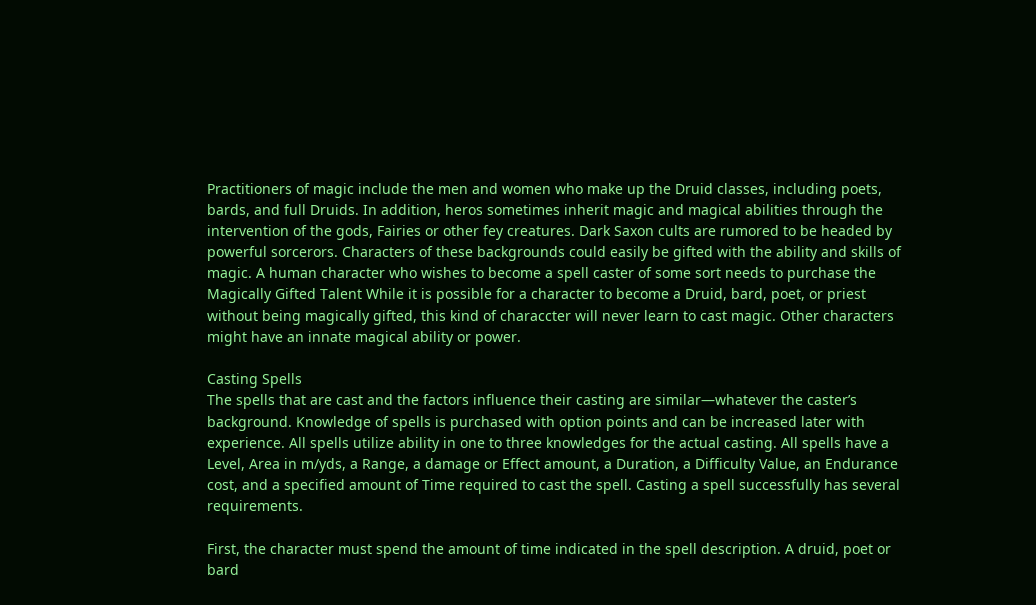Practitioners of magic include the men and women who make up the Druid classes, including poets, bards, and full Druids. In addition, heros sometimes inherit magic and magical abilities through the intervention of the gods, Fairies or other fey creatures. Dark Saxon cults are rumored to be headed by powerful sorcerors. Characters of these backgrounds could easily be gifted with the ability and skills of magic. A human character who wishes to become a spell caster of some sort needs to purchase the Magically Gifted Talent While it is possible for a character to become a Druid, bard, poet, or priest without being magically gifted, this kind of characcter will never learn to cast magic. Other characters might have an innate magical ability or power.

Casting Spells
The spells that are cast and the factors influence their casting are similar—whatever the caster’s background. Knowledge of spells is purchased with option points and can be increased later with experience. All spells utilize ability in one to three knowledges for the actual casting. All spells have a Level, Area in m/yds, a Range, a damage or Effect amount, a Duration, a Difficulty Value, an Endurance cost, and a specified amount of Time required to cast the spell. Casting a spell successfully has several requirements.

First, the character must spend the amount of time indicated in the spell description. A druid, poet or bard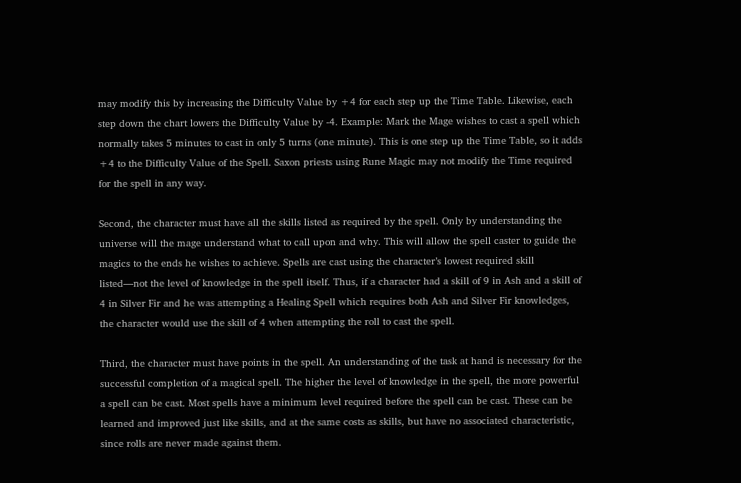may modify this by increasing the Difficulty Value by +4 for each step up the Time Table. Likewise, each step down the chart lowers the Difficulty Value by -4. Example: Mark the Mage wishes to cast a spell which normally takes 5 minutes to cast in only 5 turns (one minute). This is one step up the Time Table, so it adds +4 to the Difficulty Value of the Spell. Saxon priests using Rune Magic may not modify the Time required for the spell in any way.

Second, the character must have all the skills listed as required by the spell. Only by understanding the universe will the mage understand what to call upon and why. This will allow the spell caster to guide the magics to the ends he wishes to achieve. Spells are cast using the character’s lowest required skill listed—not the level of knowledge in the spell itself. Thus, if a character had a skill of 9 in Ash and a skill of 4 in Silver Fir and he was attempting a Healing Spell which requires both Ash and Silver Fir knowledges, the character would use the skill of 4 when attempting the roll to cast the spell.

Third, the character must have points in the spell. An understanding of the task at hand is necessary for the successful completion of a magical spell. The higher the level of knowledge in the spell, the more powerful a spell can be cast. Most spells have a minimum level required before the spell can be cast. These can be learned and improved just like skills, and at the same costs as skills, but have no associated characteristic, since rolls are never made against them.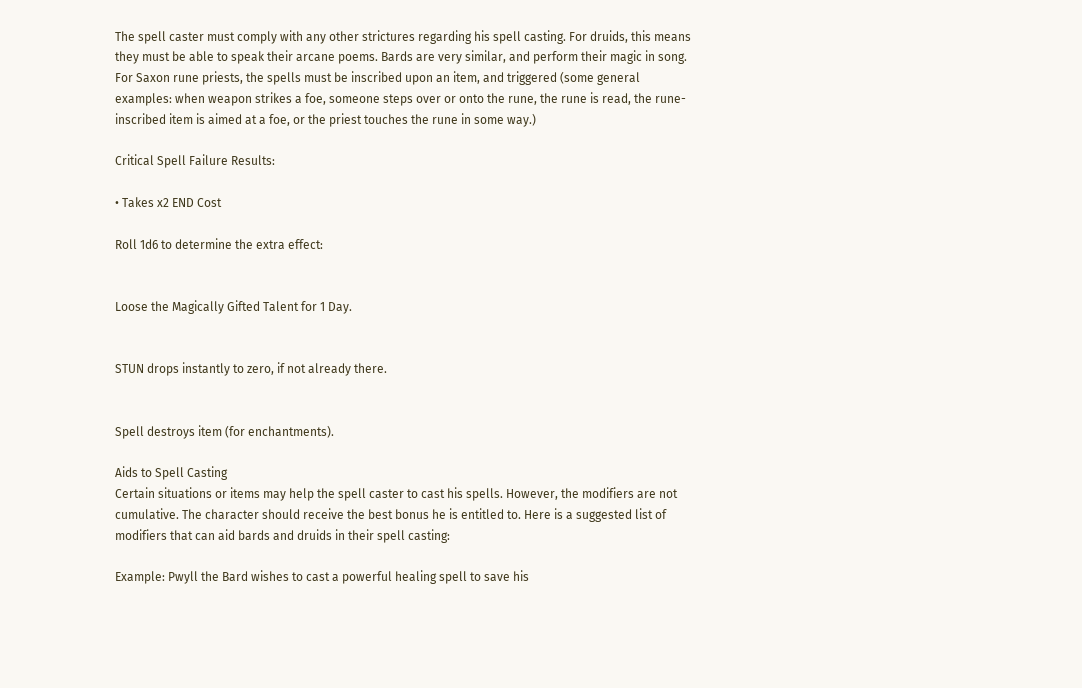The spell caster must comply with any other strictures regarding his spell casting. For druids, this means they must be able to speak their arcane poems. Bards are very similar, and perform their magic in song. For Saxon rune priests, the spells must be inscribed upon an item, and triggered (some general examples: when weapon strikes a foe, someone steps over or onto the rune, the rune is read, the rune-inscribed item is aimed at a foe, or the priest touches the rune in some way.)

Critical Spell Failure Results:

• Takes x2 END Cost

Roll 1d6 to determine the extra effect:


Loose the Magically Gifted Talent for 1 Day.


STUN drops instantly to zero, if not already there.


Spell destroys item (for enchantments).

Aids to Spell Casting
Certain situations or items may help the spell caster to cast his spells. However, the modifiers are not cumulative. The character should receive the best bonus he is entitled to. Here is a suggested list of modifiers that can aid bards and druids in their spell casting:

Example: Pwyll the Bard wishes to cast a powerful healing spell to save his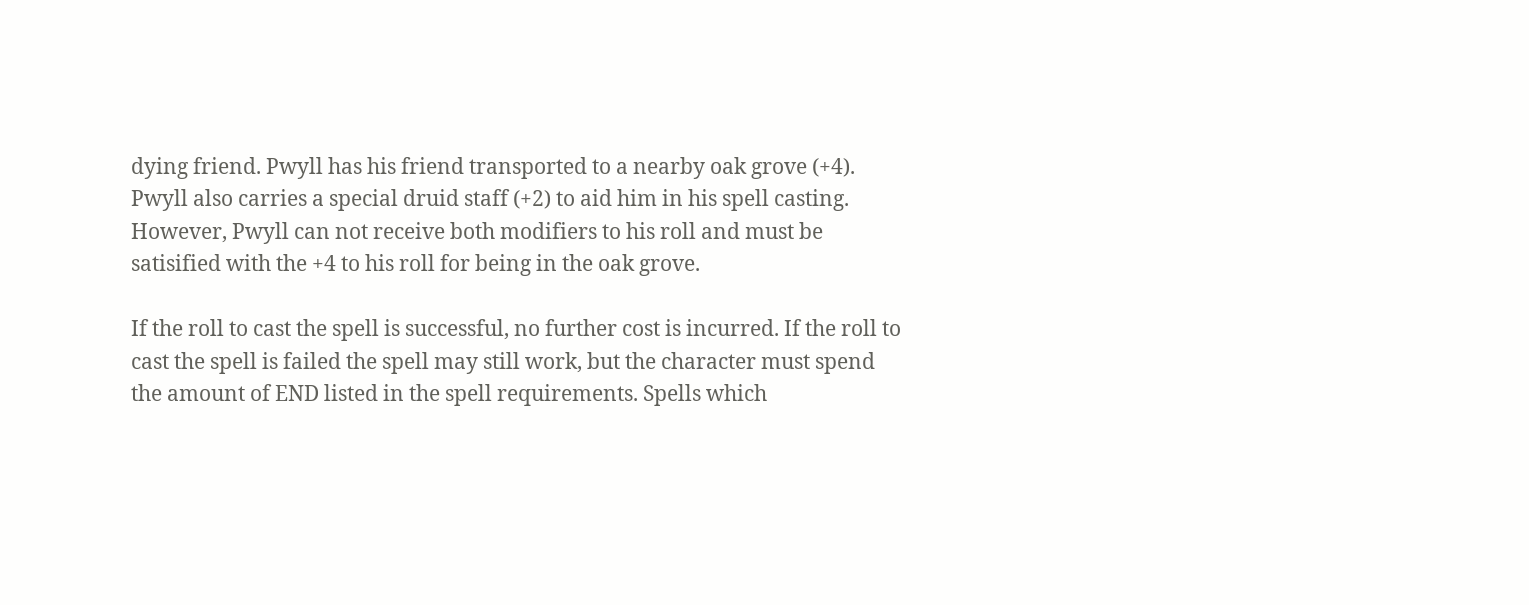dying friend. Pwyll has his friend transported to a nearby oak grove (+4). Pwyll also carries a special druid staff (+2) to aid him in his spell casting. However, Pwyll can not receive both modifiers to his roll and must be satisified with the +4 to his roll for being in the oak grove.

If the roll to cast the spell is successful, no further cost is incurred. If the roll to cast the spell is failed the spell may still work, but the character must spend the amount of END listed in the spell requirements. Spells which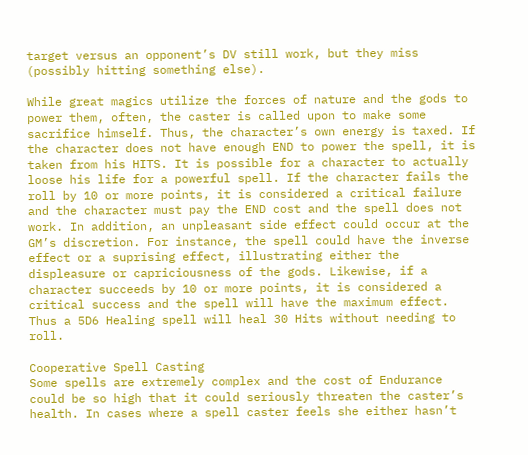target versus an opponent’s DV still work, but they miss (possibly hitting something else).

While great magics utilize the forces of nature and the gods to power them, often, the caster is called upon to make some sacrifice himself. Thus, the character’s own energy is taxed. If the character does not have enough END to power the spell, it is taken from his HITS. It is possible for a character to actually loose his life for a powerful spell. If the character fails the roll by 10 or more points, it is considered a critical failure and the character must pay the END cost and the spell does not work. In addition, an unpleasant side effect could occur at the GM’s discretion. For instance, the spell could have the inverse effect or a suprising effect, illustrating either the displeasure or capriciousness of the gods. Likewise, if a character succeeds by 10 or more points, it is considered a critical success and the spell will have the maximum effect. Thus a 5D6 Healing spell will heal 30 Hits without needing to roll.

Cooperative Spell Casting
Some spells are extremely complex and the cost of Endurance could be so high that it could seriously threaten the caster’s health. In cases where a spell caster feels she either hasn’t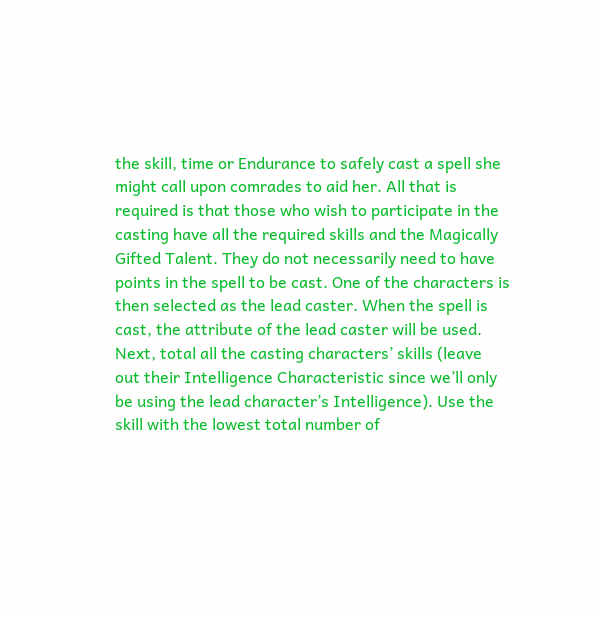the skill, time or Endurance to safely cast a spell she might call upon comrades to aid her. All that is required is that those who wish to participate in the casting have all the required skills and the Magically Gifted Talent. They do not necessarily need to have points in the spell to be cast. One of the characters is then selected as the lead caster. When the spell is cast, the attribute of the lead caster will be used. Next, total all the casting characters’ skills (leave out their Intelligence Characteristic since we’ll only be using the lead character’s Intelligence). Use the skill with the lowest total number of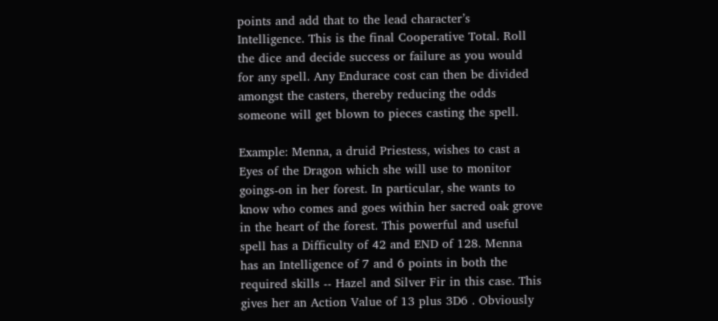points and add that to the lead character’s Intelligence. This is the final Cooperative Total. Roll the dice and decide success or failure as you would for any spell. Any Endurace cost can then be divided amongst the casters, thereby reducing the odds someone will get blown to pieces casting the spell.

Example: Menna, a druid Priestess, wishes to cast a Eyes of the Dragon which she will use to monitor goings-on in her forest. In particular, she wants to know who comes and goes within her sacred oak grove in the heart of the forest. This powerful and useful spell has a Difficulty of 42 and END of 128. Menna has an Intelligence of 7 and 6 points in both the required skills -- Hazel and Silver Fir in this case. This gives her an Action Value of 13 plus 3D6 . Obviously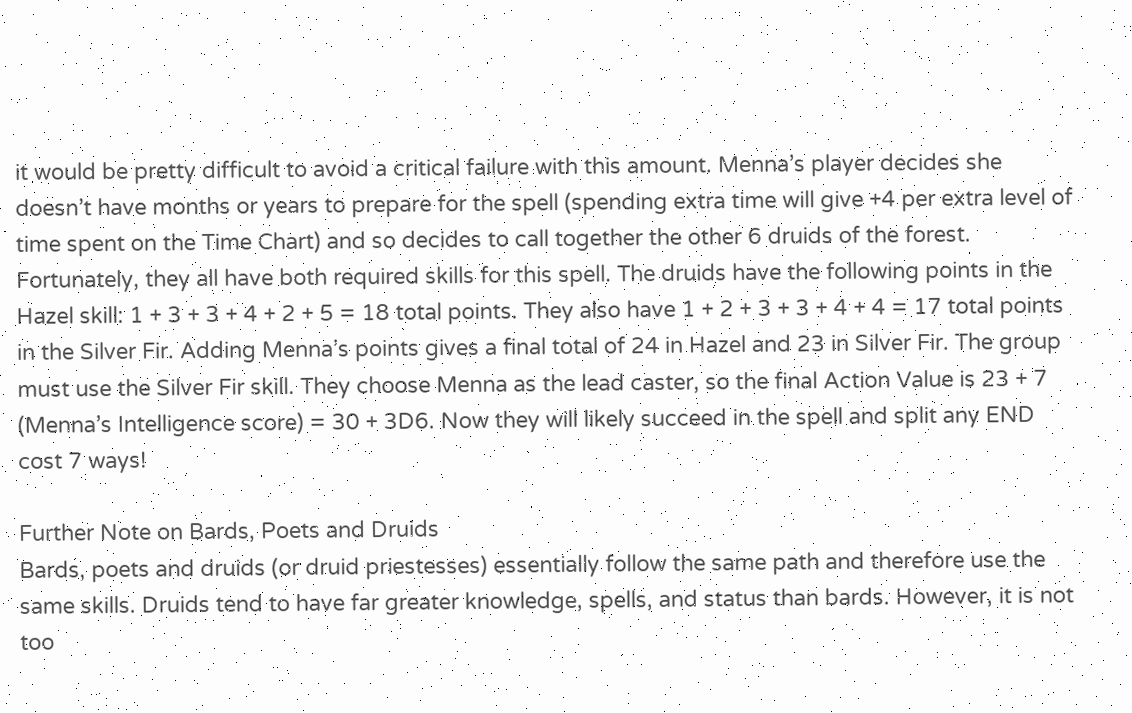it would be pretty difficult to avoid a critical failure with this amount. Menna’s player decides she doesn’t have months or years to prepare for the spell (spending extra time will give +4 per extra level of time spent on the Time Chart) and so decides to call together the other 6 druids of the forest. Fortunately, they all have both required skills for this spell. The druids have the following points in the Hazel skill: 1 + 3 + 3 + 4 + 2 + 5 = 18 total points. They also have 1 + 2 + 3 + 3 + 4 + 4 = 17 total points in the Silver Fir. Adding Menna’s points gives a final total of 24 in Hazel and 23 in Silver Fir. The group must use the Silver Fir skill. They choose Menna as the lead caster, so the final Action Value is 23 + 7 (Menna’s Intelligence score) = 30 + 3D6. Now they will likely succeed in the spell and split any END cost 7 ways!

Further Note on Bards, Poets and Druids
Bards, poets and druids (or druid priestesses) essentially follow the same path and therefore use the same skills. Druids tend to have far greater knowledge, spells, and status than bards. However, it is not too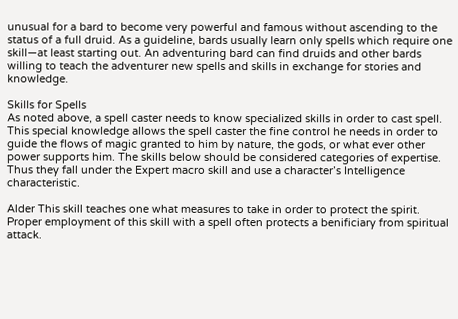unusual for a bard to become very powerful and famous without ascending to the status of a full druid. As a guideline, bards usually learn only spells which require one skill—at least starting out. An adventuring bard can find druids and other bards willing to teach the adventurer new spells and skills in exchange for stories and knowledge.

Skills for Spells
As noted above, a spell caster needs to know specialized skills in order to cast spell. This special knowledge allows the spell caster the fine control he needs in order to guide the flows of magic granted to him by nature, the gods, or what ever other power supports him. The skills below should be considered categories of expertise. Thus they fall under the Expert macro skill and use a character’s Intelligence characteristic.

Alder This skill teaches one what measures to take in order to protect the spirit. Proper employment of this skill with a spell often protects a benificiary from spiritual attack.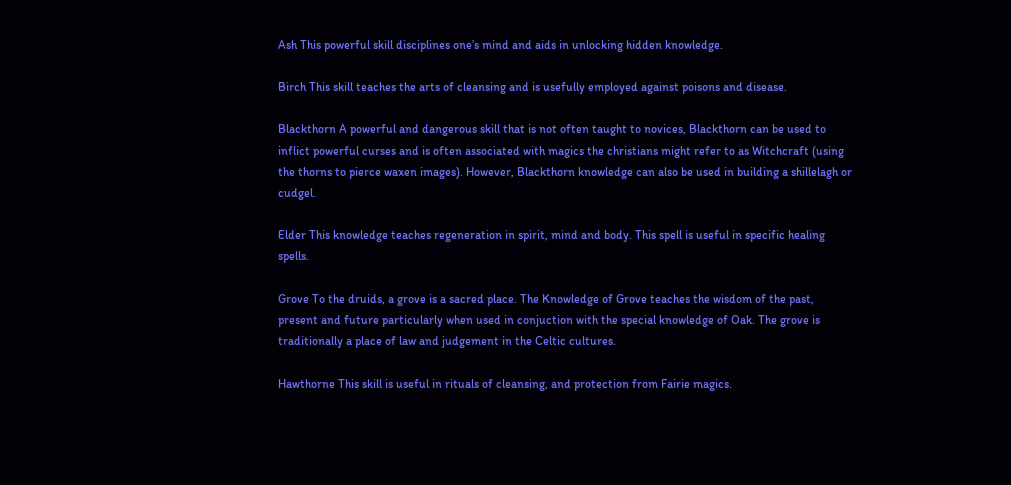Ash This powerful skill disciplines one’s mind and aids in unlocking hidden knowledge.

Birch This skill teaches the arts of cleansing and is usefully employed against poisons and disease.

Blackthorn A powerful and dangerous skill that is not often taught to novices, Blackthorn can be used to inflict powerful curses and is often associated with magics the christians might refer to as Witchcraft (using the thorns to pierce waxen images). However, Blackthorn knowledge can also be used in building a shillelagh or cudgel.

Elder This knowledge teaches regeneration in spirit, mind and body. This spell is useful in specific healing spells.

Grove To the druids, a grove is a sacred place. The Knowledge of Grove teaches the wisdom of the past, present and future particularly when used in conjuction with the special knowledge of Oak. The grove is traditionally a place of law and judgement in the Celtic cultures.

Hawthorne This skill is useful in rituals of cleansing, and protection from Fairie magics.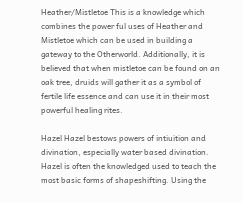Heather/Mistletoe This is a knowledge which combines the power ful uses of Heather and Mistletoe which can be used in building a gateway to the Otherworld. Additionally, it is believed that when mistletoe can be found on an oak tree, druids will gather it as a symbol of fertile life essence and can use it in their most powerful healing rites.

Hazel Hazel bestows powers of intiuition and divination, especially water based divination. Hazel is often the knowledged used to teach the most basic forms of shapeshifting. Using the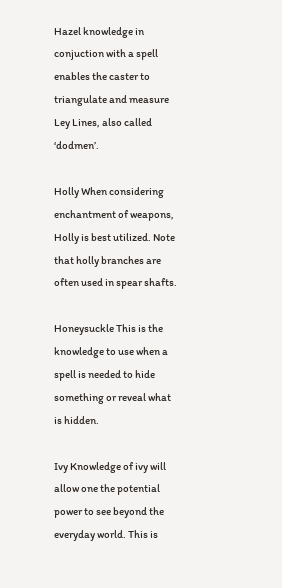Hazel knowledge in conjuction with a spell enables the caster to triangulate and measure Ley Lines, also called ‘dodmen’.

Holly When considering enchantment of weapons, Holly is best utilized. Note that holly branches are often used in spear shafts.

Honeysuckle This is the knowledge to use when a spell is needed to hide something or reveal what is hidden.

Ivy Knowledge of ivy will allow one the potential power to see beyond the everyday world. This is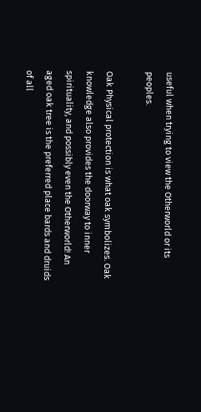useful when trying to view the Otherworld or its peoples.

Oak Physical protection is what oak symbolizes. Oak knowledge also provides the doorway to inner spirituality, and possibly even the Otherworld! An aged oak tree is the preferred place bards and druids of all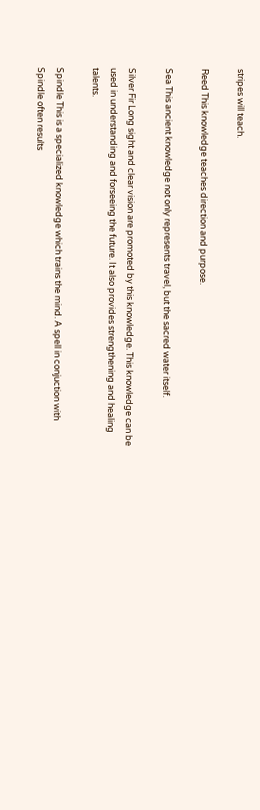stripes will teach.

Reed This knowledge teaches direction and purpose.

Sea This ancient knowledge not only represents travel, but the sacred water itself.

Silver Fir Long sight and clear vision are promoted by this knowledge. This knowledge can be used in understanding and forseeing the future. It also provides strengthening and healing talents.

Spindle This is a specialized knowledge which trains the mind. A spell in conjuction with Spindle often results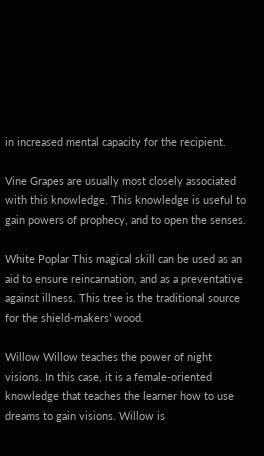in increased mental capacity for the recipient.

Vine Grapes are usually most closely associated with this knowledge. This knowledge is useful to gain powers of prophecy, and to open the senses.

White Poplar This magical skill can be used as an aid to ensure reincarnation, and as a preventative against illness. This tree is the traditional source for the shield-makers’ wood.

Willow Willow teaches the power of night visions. In this case, it is a female-oriented knowledge that teaches the learner how to use dreams to gain visions. Willow is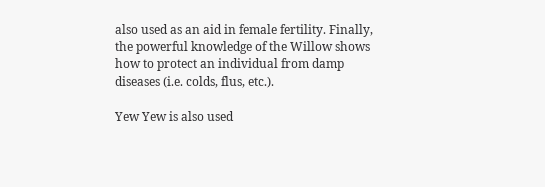also used as an aid in female fertility. Finally, the powerful knowledge of the Willow shows how to protect an individual from damp diseases (i.e. colds, flus, etc.).

Yew Yew is also used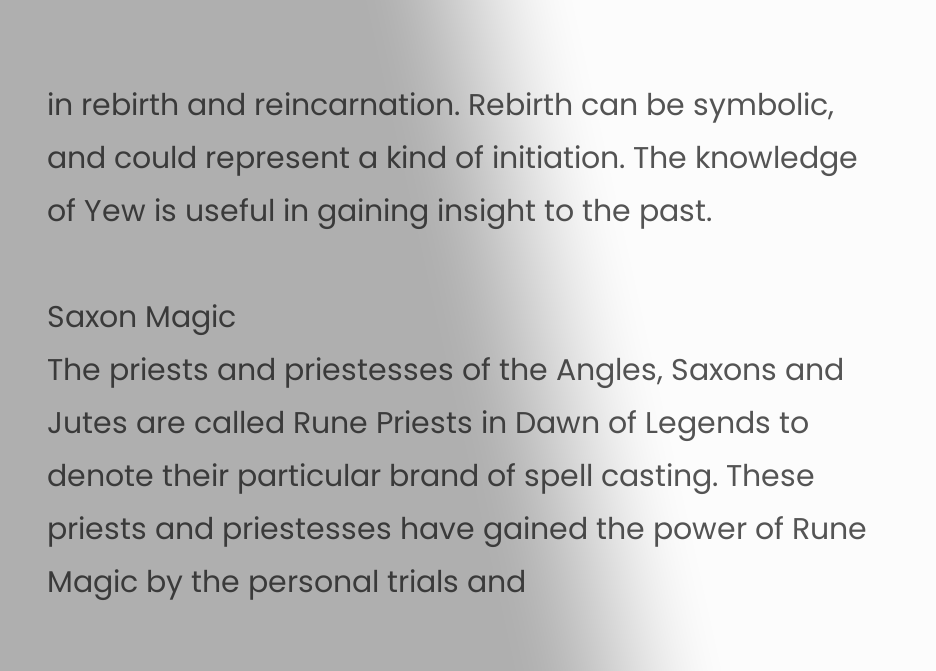in rebirth and reincarnation. Rebirth can be symbolic, and could represent a kind of initiation. The knowledge of Yew is useful in gaining insight to the past.

Saxon Magic
The priests and priestesses of the Angles, Saxons and Jutes are called Rune Priests in Dawn of Legends to denote their particular brand of spell casting. These priests and priestesses have gained the power of Rune Magic by the personal trials and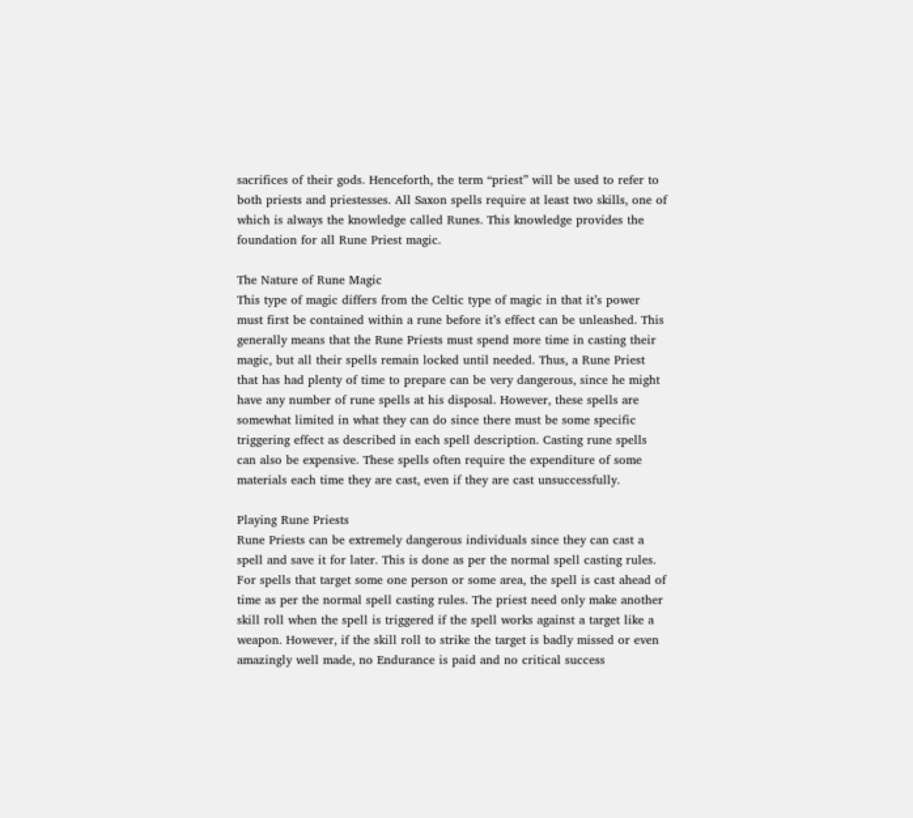sacrifices of their gods. Henceforth, the term “priest” will be used to refer to both priests and priestesses. All Saxon spells require at least two skills, one of which is always the knowledge called Runes. This knowledge provides the foundation for all Rune Priest magic.

The Nature of Rune Magic
This type of magic differs from the Celtic type of magic in that it’s power must first be contained within a rune before it’s effect can be unleashed. This generally means that the Rune Priests must spend more time in casting their magic, but all their spells remain locked until needed. Thus, a Rune Priest that has had plenty of time to prepare can be very dangerous, since he might have any number of rune spells at his disposal. However, these spells are somewhat limited in what they can do since there must be some specific triggering effect as described in each spell description. Casting rune spells can also be expensive. These spells often require the expenditure of some materials each time they are cast, even if they are cast unsuccessfully.

Playing Rune Priests
Rune Priests can be extremely dangerous individuals since they can cast a spell and save it for later. This is done as per the normal spell casting rules. For spells that target some one person or some area, the spell is cast ahead of time as per the normal spell casting rules. The priest need only make another skill roll when the spell is triggered if the spell works against a target like a weapon. However, if the skill roll to strike the target is badly missed or even amazingly well made, no Endurance is paid and no critical success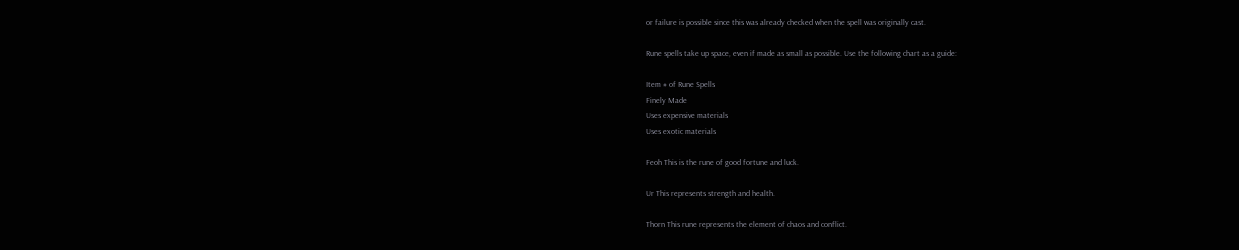or failure is possible since this was already checked when the spell was originally cast.

Rune spells take up space, even if made as small as possible. Use the following chart as a guide:

Item # of Rune Spells
Finely Made
Uses expensive materials
Uses exotic materials

Feoh This is the rune of good fortune and luck.

Ur This represents strength and health.

Thorn This rune represents the element of chaos and conflict.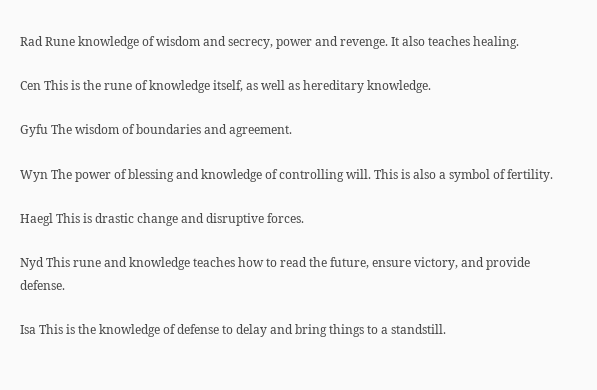Rad Rune knowledge of wisdom and secrecy, power and revenge. It also teaches healing.

Cen This is the rune of knowledge itself, as well as hereditary knowledge.

Gyfu The wisdom of boundaries and agreement.

Wyn The power of blessing and knowledge of controlling will. This is also a symbol of fertility.

Haegl This is drastic change and disruptive forces.

Nyd This rune and knowledge teaches how to read the future, ensure victory, and provide defense.

Isa This is the knowledge of defense to delay and bring things to a standstill.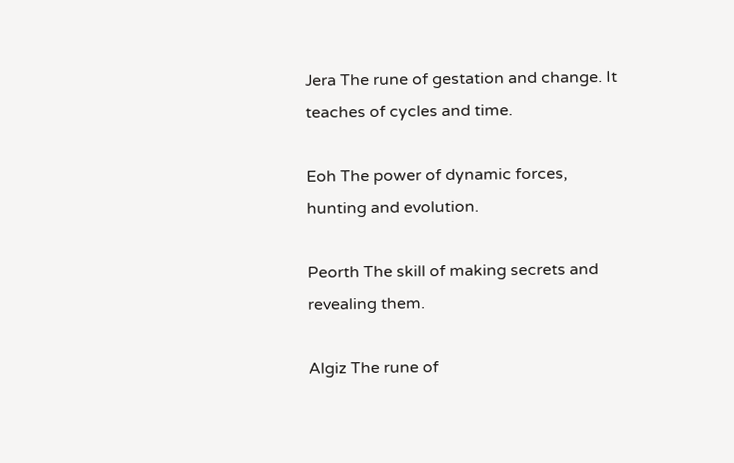Jera The rune of gestation and change. It teaches of cycles and time.

Eoh The power of dynamic forces, hunting and evolution.

Peorth The skill of making secrets and revealing them.

Algiz The rune of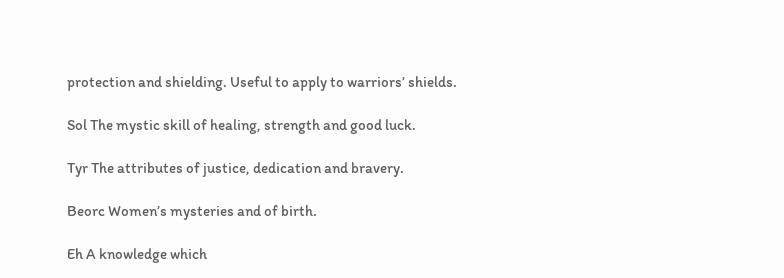protection and shielding. Useful to apply to warriors’ shields.

Sol The mystic skill of healing, strength and good luck.

Tyr The attributes of justice, dedication and bravery.

Beorc Women’s mysteries and of birth.

Eh A knowledge which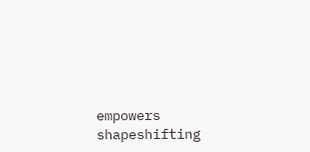empowers shapeshifting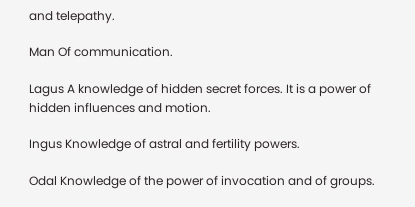and telepathy.

Man Of communication.

Lagus A knowledge of hidden secret forces. It is a power of hidden influences and motion.

Ingus Knowledge of astral and fertility powers.

Odal Knowledge of the power of invocation and of groups.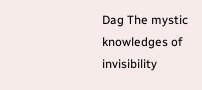Dag The mystic knowledges of invisibility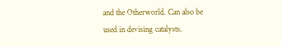and the Otherworld. Can also be used in devising catalysts.